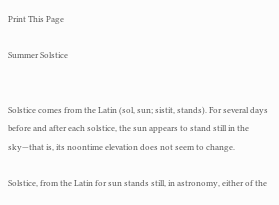Print This Page

Summer Solstice


Solstice comes from the Latin (sol, sun; sistit, stands). For several days before and after each solstice, the sun appears to stand still in the sky—that is, its noontime elevation does not seem to change.

Solstice, from the Latin for sun stands still, in astronomy, either of the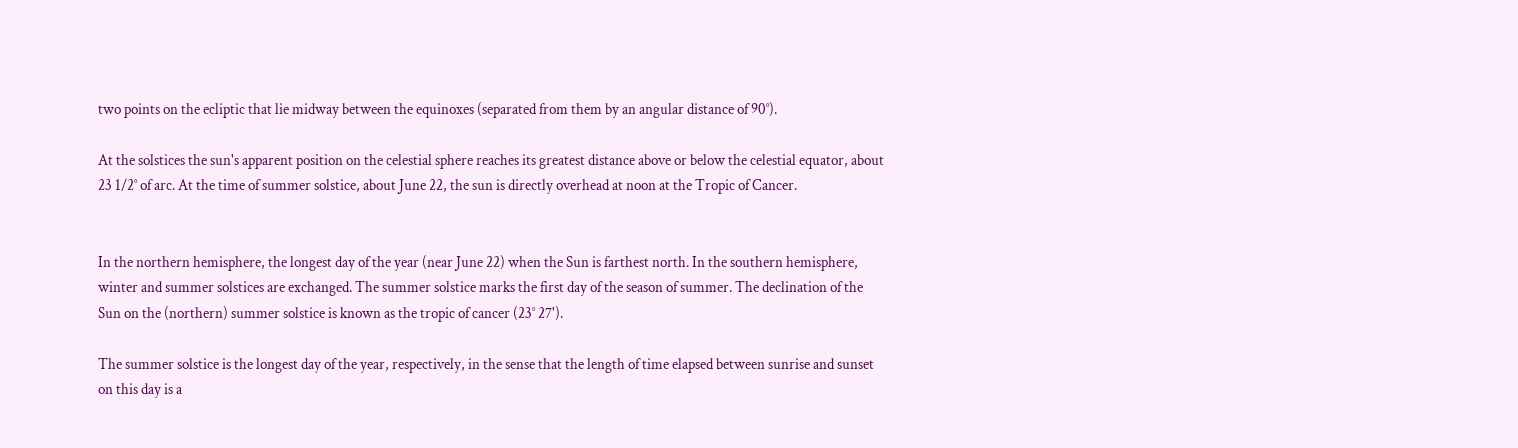two points on the ecliptic that lie midway between the equinoxes (separated from them by an angular distance of 90°).

At the solstices the sun's apparent position on the celestial sphere reaches its greatest distance above or below the celestial equator, about 23 1/2° of arc. At the time of summer solstice, about June 22, the sun is directly overhead at noon at the Tropic of Cancer.


In the northern hemisphere, the longest day of the year (near June 22) when the Sun is farthest north. In the southern hemisphere, winter and summer solstices are exchanged. The summer solstice marks the first day of the season of summer. The declination of the Sun on the (northern) summer solstice is known as the tropic of cancer (23° 27').

The summer solstice is the longest day of the year, respectively, in the sense that the length of time elapsed between sunrise and sunset on this day is a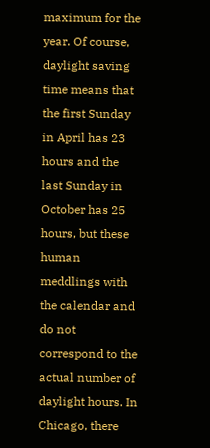maximum for the year. Of course, daylight saving time means that the first Sunday in April has 23 hours and the last Sunday in October has 25 hours, but these human meddlings with the calendar and do not correspond to the actual number of daylight hours. In Chicago, there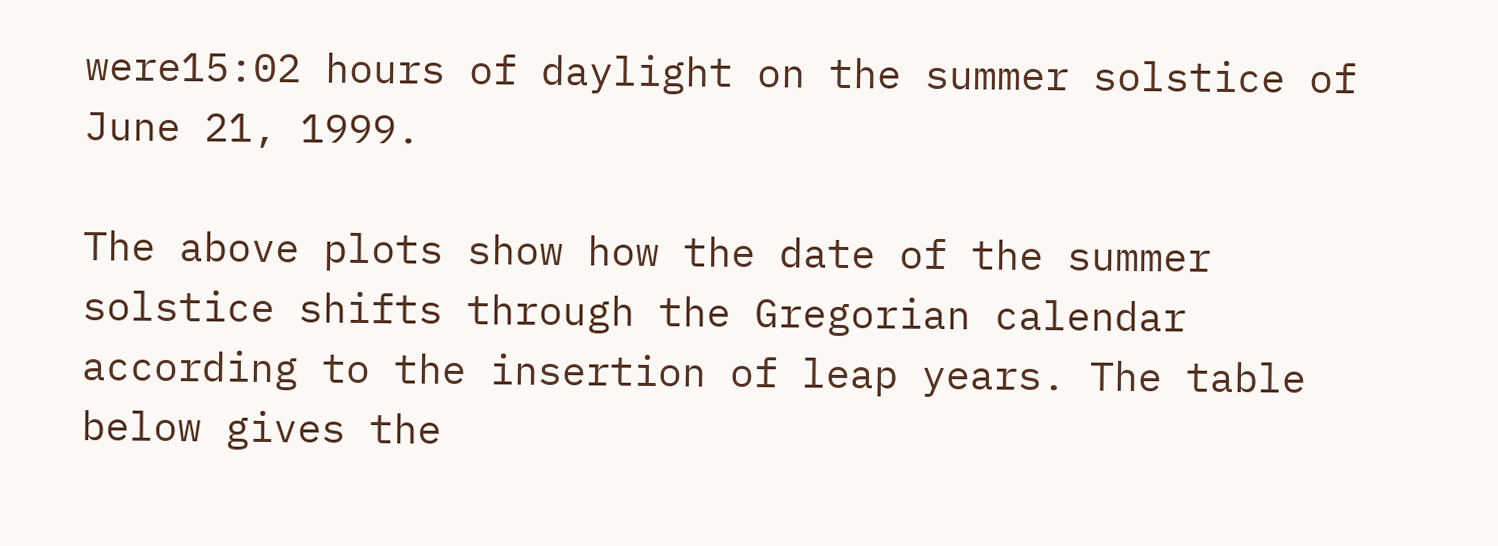were15:02 hours of daylight on the summer solstice of June 21, 1999.

The above plots show how the date of the summer solstice shifts through the Gregorian calendar according to the insertion of leap years. The table below gives the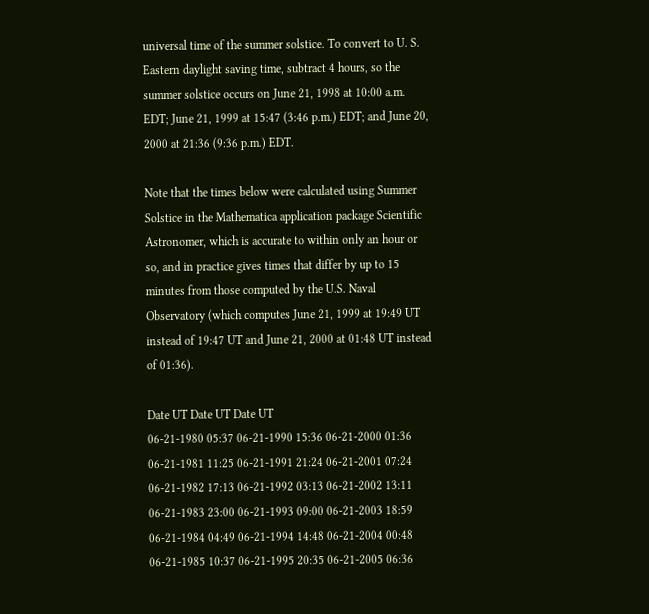universal time of the summer solstice. To convert to U. S. Eastern daylight saving time, subtract 4 hours, so the summer solstice occurs on June 21, 1998 at 10:00 a.m. EDT; June 21, 1999 at 15:47 (3:46 p.m.) EDT; and June 20, 2000 at 21:36 (9:36 p.m.) EDT.

Note that the times below were calculated using Summer Solstice in the Mathematica application package Scientific Astronomer, which is accurate to within only an hour or so, and in practice gives times that differ by up to 15 minutes from those computed by the U.S. Naval Observatory (which computes June 21, 1999 at 19:49 UT instead of 19:47 UT and June 21, 2000 at 01:48 UT instead of 01:36).

Date UT Date UT Date UT
06-21-1980 05:37 06-21-1990 15:36 06-21-2000 01:36
06-21-1981 11:25 06-21-1991 21:24 06-21-2001 07:24
06-21-1982 17:13 06-21-1992 03:13 06-21-2002 13:11
06-21-1983 23:00 06-21-1993 09:00 06-21-2003 18:59
06-21-1984 04:49 06-21-1994 14:48 06-21-2004 00:48
06-21-1985 10:37 06-21-1995 20:35 06-21-2005 06:36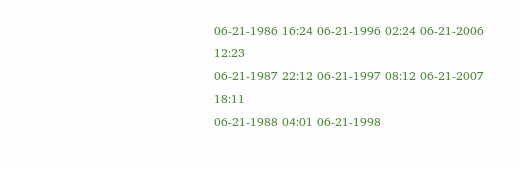06-21-1986 16:24 06-21-1996 02:24 06-21-2006 12:23
06-21-1987 22:12 06-21-1997 08:12 06-21-2007 18:11
06-21-1988 04:01 06-21-1998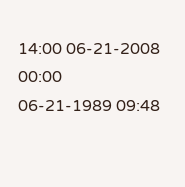14:00 06-21-2008 00:00
06-21-1989 09:48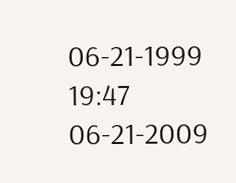06-21-1999 19:47 06-21-2009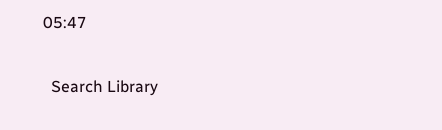05:47

  Search Library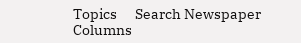Topics      Search Newspaper Columns